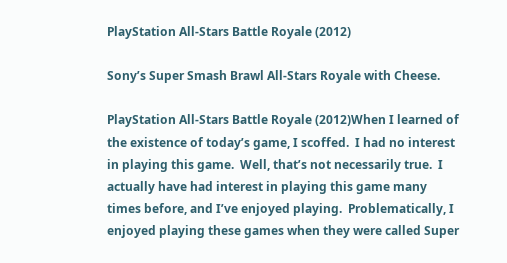PlayStation All-Stars Battle Royale (2012)

Sony’s Super Smash Brawl All-Stars Royale with Cheese.

PlayStation All-Stars Battle Royale (2012)When I learned of the existence of today’s game, I scoffed.  I had no interest in playing this game.  Well, that’s not necessarily true.  I actually have had interest in playing this game many times before, and I’ve enjoyed playing.  Problematically, I enjoyed playing these games when they were called Super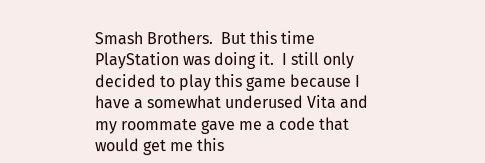Smash Brothers.  But this time PlayStation was doing it.  I still only decided to play this game because I have a somewhat underused Vita and my roommate gave me a code that would get me this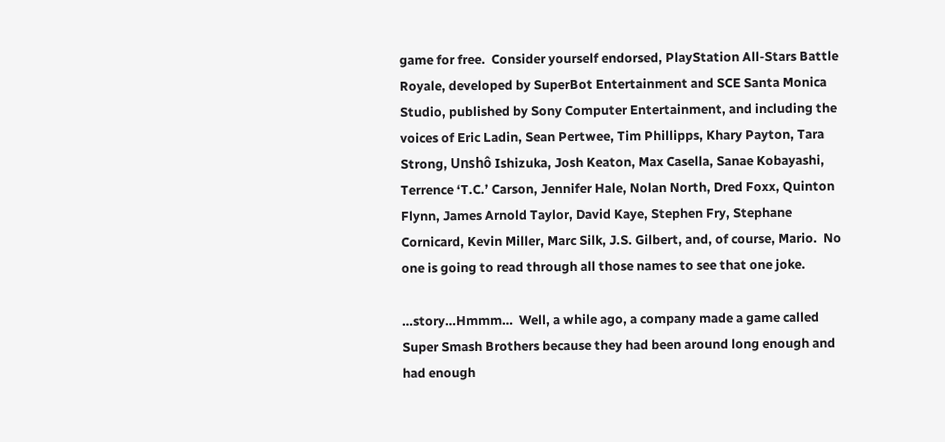game for free.  Consider yourself endorsed, PlayStation All-Stars Battle Royale, developed by SuperBot Entertainment and SCE Santa Monica Studio, published by Sony Computer Entertainment, and including the voices of Eric Ladin, Sean Pertwee, Tim Phillipps, Khary Payton, Tara Strong, Unshô Ishizuka, Josh Keaton, Max Casella, Sanae Kobayashi, Terrence ‘T.C.’ Carson, Jennifer Hale, Nolan North, Dred Foxx, Quinton Flynn, James Arnold Taylor, David Kaye, Stephen Fry, Stephane Cornicard, Kevin Miller, Marc Silk, J.S. Gilbert, and, of course, Mario.  No one is going to read through all those names to see that one joke.

…story…Hmmm…  Well, a while ago, a company made a game called Super Smash Brothers because they had been around long enough and had enough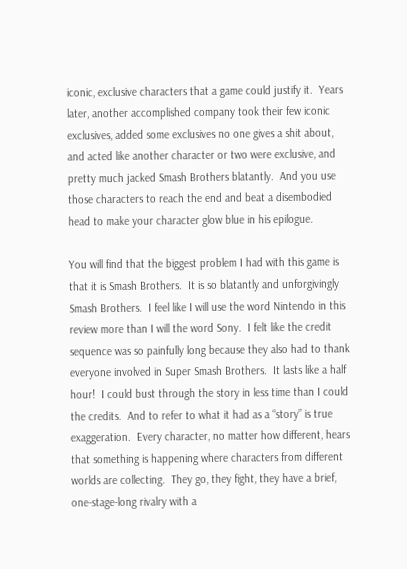iconic, exclusive characters that a game could justify it.  Years later, another accomplished company took their few iconic exclusives, added some exclusives no one gives a shit about, and acted like another character or two were exclusive, and pretty much jacked Smash Brothers blatantly.  And you use those characters to reach the end and beat a disembodied head to make your character glow blue in his epilogue.

You will find that the biggest problem I had with this game is that it is Smash Brothers.  It is so blatantly and unforgivingly Smash Brothers.  I feel like I will use the word Nintendo in this review more than I will the word Sony.  I felt like the credit sequence was so painfully long because they also had to thank everyone involved in Super Smash Brothers.  It lasts like a half hour!  I could bust through the story in less time than I could the credits.  And to refer to what it had as a “story” is true exaggeration.  Every character, no matter how different, hears that something is happening where characters from different worlds are collecting.  They go, they fight, they have a brief, one-stage-long rivalry with a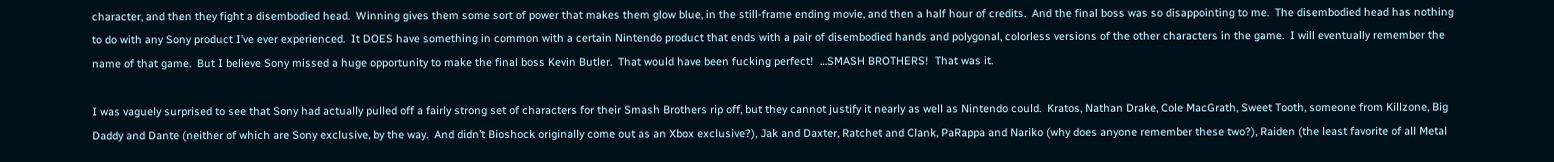character, and then they fight a disembodied head.  Winning gives them some sort of power that makes them glow blue, in the still-frame ending movie, and then a half hour of credits.  And the final boss was so disappointing to me.  The disembodied head has nothing to do with any Sony product I’ve ever experienced.  It DOES have something in common with a certain Nintendo product that ends with a pair of disembodied hands and polygonal, colorless versions of the other characters in the game.  I will eventually remember the name of that game.  But I believe Sony missed a huge opportunity to make the final boss Kevin Butler.  That would have been fucking perfect!  …SMASH BROTHERS!  That was it.

I was vaguely surprised to see that Sony had actually pulled off a fairly strong set of characters for their Smash Brothers rip off, but they cannot justify it nearly as well as Nintendo could.  Kratos, Nathan Drake, Cole MacGrath, Sweet Tooth, someone from Killzone, Big Daddy and Dante (neither of which are Sony exclusive, by the way.  And didn’t Bioshock originally come out as an Xbox exclusive?), Jak and Daxter, Ratchet and Clank, PaRappa and Nariko (why does anyone remember these two?), Raiden (the least favorite of all Metal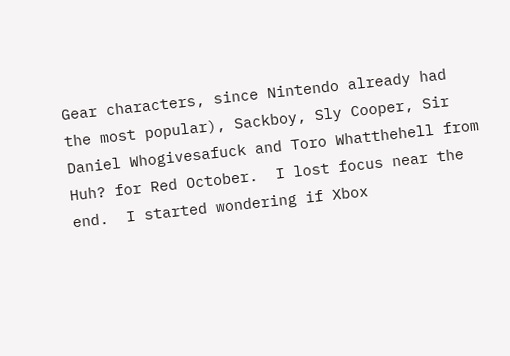Gear characters, since Nintendo already had the most popular), Sackboy, Sly Cooper, Sir Daniel Whogivesafuck and Toro Whatthehell from Huh? for Red October.  I lost focus near the end.  I started wondering if Xbox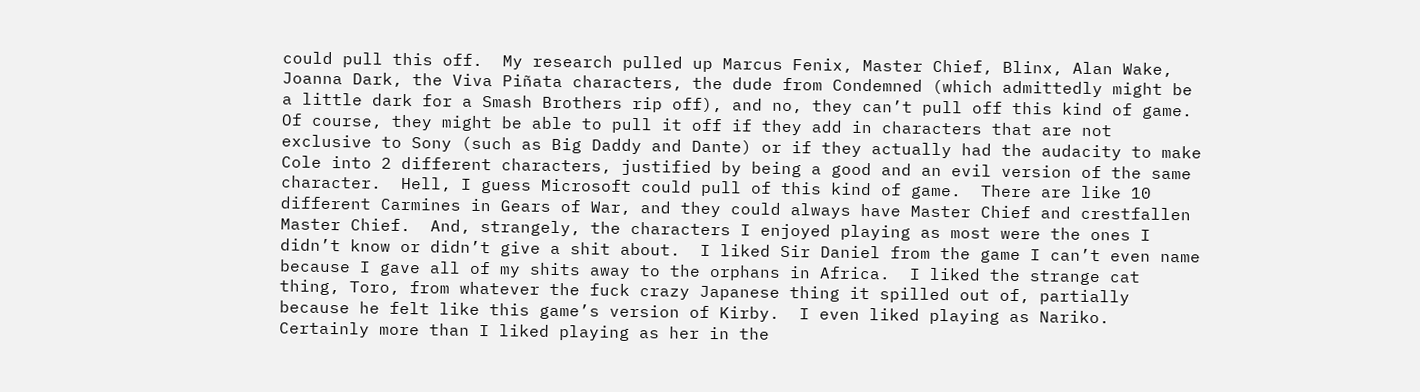could pull this off.  My research pulled up Marcus Fenix, Master Chief, Blinx, Alan Wake, Joanna Dark, the Viva Piñata characters, the dude from Condemned (which admittedly might be a little dark for a Smash Brothers rip off), and no, they can’t pull off this kind of game.  Of course, they might be able to pull it off if they add in characters that are not exclusive to Sony (such as Big Daddy and Dante) or if they actually had the audacity to make Cole into 2 different characters, justified by being a good and an evil version of the same character.  Hell, I guess Microsoft could pull of this kind of game.  There are like 10 different Carmines in Gears of War, and they could always have Master Chief and crestfallen Master Chief.  And, strangely, the characters I enjoyed playing as most were the ones I didn’t know or didn’t give a shit about.  I liked Sir Daniel from the game I can’t even name because I gave all of my shits away to the orphans in Africa.  I liked the strange cat thing, Toro, from whatever the fuck crazy Japanese thing it spilled out of, partially because he felt like this game’s version of Kirby.  I even liked playing as Nariko.  Certainly more than I liked playing as her in the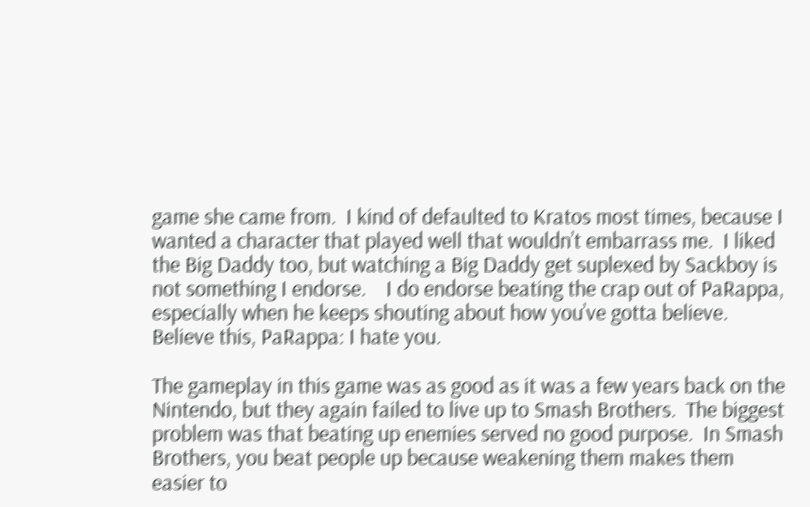game she came from.  I kind of defaulted to Kratos most times, because I wanted a character that played well that wouldn’t embarrass me.  I liked the Big Daddy too, but watching a Big Daddy get suplexed by Sackboy is not something I endorse.    I do endorse beating the crap out of PaRappa, especially when he keeps shouting about how you’ve gotta believe.  Believe this, PaRappa: I hate you.

The gameplay in this game was as good as it was a few years back on the Nintendo, but they again failed to live up to Smash Brothers.  The biggest problem was that beating up enemies served no good purpose.  In Smash Brothers, you beat people up because weakening them makes them easier to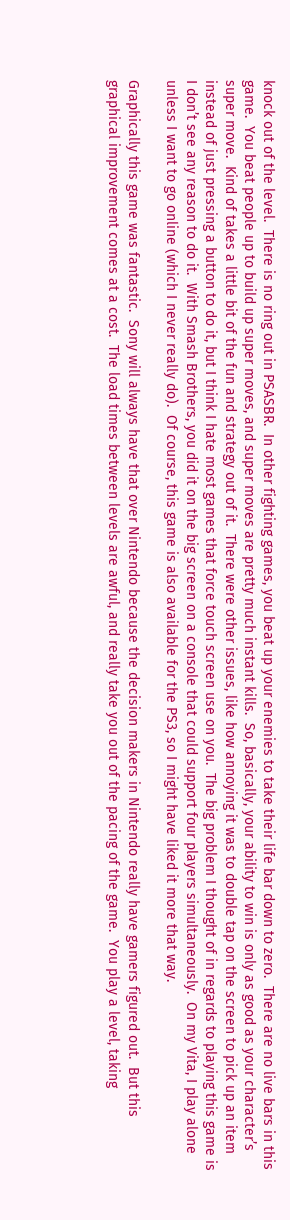knock out of the level.  There is no ring out in PSASBR.  In other fighting games, you beat up your enemies to take their life bar down to zero.  There are no live bars in this game.  You beat people up to build up super moves, and super moves are pretty much instant kills.  So, basically, your ability to win is only as good as your character’s super move.  Kind of takes a little bit of the fun and strategy out of it.  There were other issues, like how annoying it was to double tap on the screen to pick up an item instead of just pressing a button to do it, but I think I hate most games that force touch screen use on you.  The big problem I thought of in regards to playing this game is I don’t see any reason to do it.  With Smash Brothers, you did it on the big screen on a console that could support four players simultaneously.  On my Vita, I play alone unless I want to go online (which I never really do).  Of course, this game is also available for the PS3, so I might have liked it more that way.

Graphically this game was fantastic.  Sony will always have that over Nintendo because the decision makers in Nintendo really have gamers figured out.  But this graphical improvement comes at a cost.  The load times between levels are awful, and really take you out of the pacing of the game.  You play a level, taking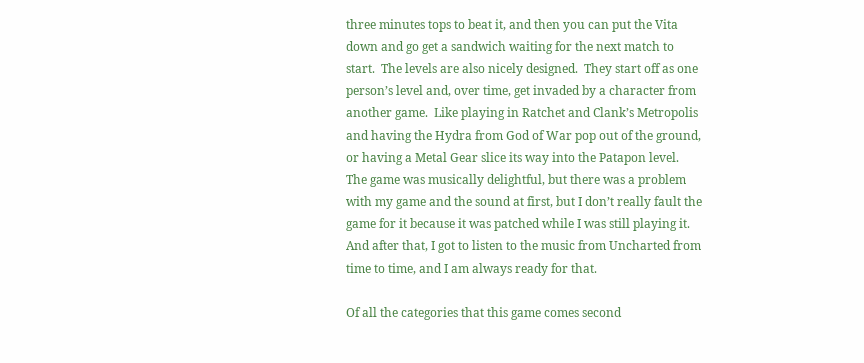three minutes tops to beat it, and then you can put the Vita down and go get a sandwich waiting for the next match to start.  The levels are also nicely designed.  They start off as one person’s level and, over time, get invaded by a character from another game.  Like playing in Ratchet and Clank’s Metropolis and having the Hydra from God of War pop out of the ground, or having a Metal Gear slice its way into the Patapon level.  The game was musically delightful, but there was a problem with my game and the sound at first, but I don’t really fault the game for it because it was patched while I was still playing it.  And after that, I got to listen to the music from Uncharted from time to time, and I am always ready for that.

Of all the categories that this game comes second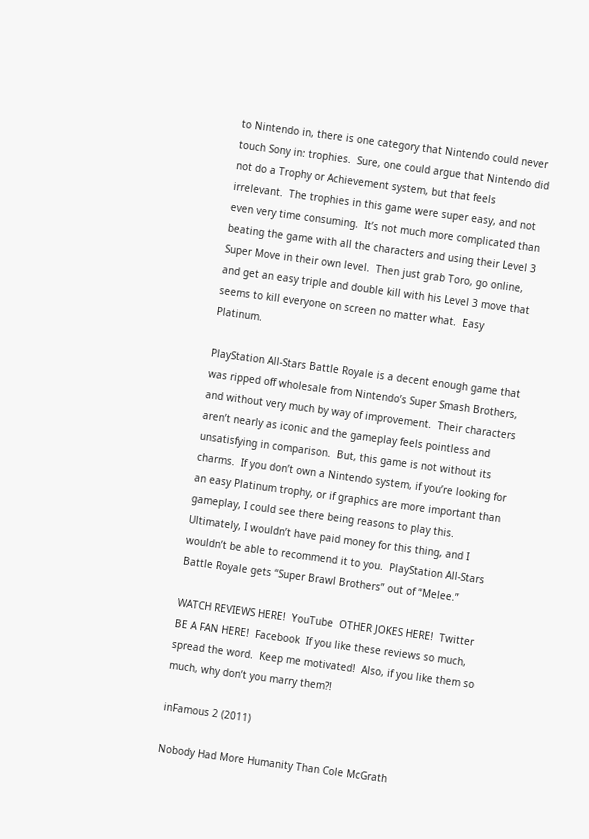to Nintendo in, there is one category that Nintendo could never touch Sony in: trophies.  Sure, one could argue that Nintendo did not do a Trophy or Achievement system, but that feels irrelevant.  The trophies in this game were super easy, and not even very time consuming.  It’s not much more complicated than beating the game with all the characters and using their Level 3 Super Move in their own level.  Then just grab Toro, go online, and get an easy triple and double kill with his Level 3 move that seems to kill everyone on screen no matter what.  Easy Platinum.

PlayStation All-Stars Battle Royale is a decent enough game that was ripped off wholesale from Nintendo’s Super Smash Brothers, and without very much by way of improvement.  Their characters aren’t nearly as iconic and the gameplay feels pointless and unsatisfying in comparison.  But, this game is not without its charms.  If you don’t own a Nintendo system, if you’re looking for an easy Platinum trophy, or if graphics are more important than gameplay, I could see there being reasons to play this.  Ultimately, I wouldn’t have paid money for this thing, and I wouldn’t be able to recommend it to you.  PlayStation All-Stars Battle Royale gets “Super Brawl Brothers” out of “Melee.”

WATCH REVIEWS HERE!  YouTube  OTHER JOKES HERE!  Twitter  BE A FAN HERE!  Facebook  If you like these reviews so much, spread the word.  Keep me motivated!  Also, if you like them so much, why don’t you marry them?!

inFamous 2 (2011)

Nobody Had More Humanity Than Cole McGrath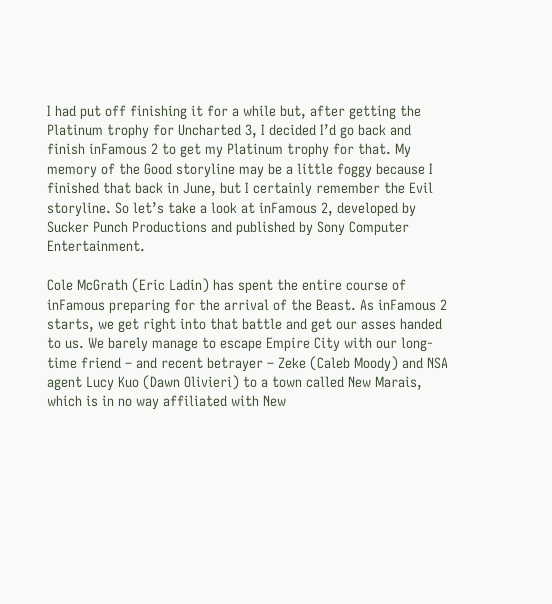I had put off finishing it for a while but, after getting the Platinum trophy for Uncharted 3, I decided I’d go back and finish inFamous 2 to get my Platinum trophy for that. My memory of the Good storyline may be a little foggy because I finished that back in June, but I certainly remember the Evil storyline. So let’s take a look at inFamous 2, developed by Sucker Punch Productions and published by Sony Computer Entertainment.

Cole McGrath (Eric Ladin) has spent the entire course of inFamous preparing for the arrival of the Beast. As inFamous 2 starts, we get right into that battle and get our asses handed to us. We barely manage to escape Empire City with our long-time friend – and recent betrayer – Zeke (Caleb Moody) and NSA agent Lucy Kuo (Dawn Olivieri) to a town called New Marais, which is in no way affiliated with New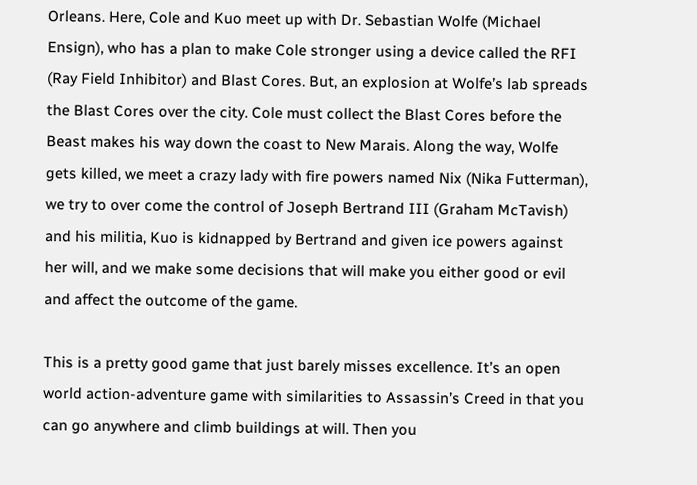Orleans. Here, Cole and Kuo meet up with Dr. Sebastian Wolfe (Michael Ensign), who has a plan to make Cole stronger using a device called the RFI (Ray Field Inhibitor) and Blast Cores. But, an explosion at Wolfe’s lab spreads the Blast Cores over the city. Cole must collect the Blast Cores before the Beast makes his way down the coast to New Marais. Along the way, Wolfe gets killed, we meet a crazy lady with fire powers named Nix (Nika Futterman), we try to over come the control of Joseph Bertrand III (Graham McTavish) and his militia, Kuo is kidnapped by Bertrand and given ice powers against her will, and we make some decisions that will make you either good or evil and affect the outcome of the game.

This is a pretty good game that just barely misses excellence. It’s an open world action-adventure game with similarities to Assassin’s Creed in that you can go anywhere and climb buildings at will. Then you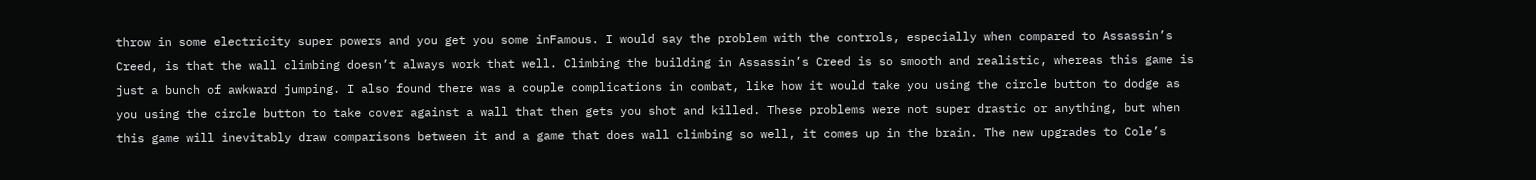throw in some electricity super powers and you get you some inFamous. I would say the problem with the controls, especially when compared to Assassin’s Creed, is that the wall climbing doesn’t always work that well. Climbing the building in Assassin’s Creed is so smooth and realistic, whereas this game is just a bunch of awkward jumping. I also found there was a couple complications in combat, like how it would take you using the circle button to dodge as you using the circle button to take cover against a wall that then gets you shot and killed. These problems were not super drastic or anything, but when this game will inevitably draw comparisons between it and a game that does wall climbing so well, it comes up in the brain. The new upgrades to Cole’s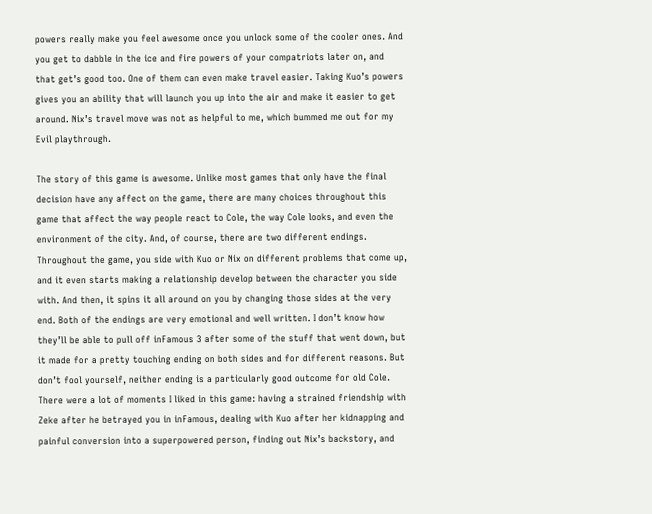powers really make you feel awesome once you unlock some of the cooler ones. And you get to dabble in the ice and fire powers of your compatriots later on, and that get’s good too. One of them can even make travel easier. Taking Kuo’s powers gives you an ability that will launch you up into the air and make it easier to get around. Nix’s travel move was not as helpful to me, which bummed me out for my Evil playthrough.

The story of this game is awesome. Unlike most games that only have the final decision have any affect on the game, there are many choices throughout this game that affect the way people react to Cole, the way Cole looks, and even the environment of the city. And, of course, there are two different endings. Throughout the game, you side with Kuo or Nix on different problems that come up, and it even starts making a relationship develop between the character you side with. And then, it spins it all around on you by changing those sides at the very end. Both of the endings are very emotional and well written. I don’t know how they’ll be able to pull off inFamous 3 after some of the stuff that went down, but it made for a pretty touching ending on both sides and for different reasons. But don’t fool yourself, neither ending is a particularly good outcome for old Cole. There were a lot of moments I liked in this game: having a strained friendship with Zeke after he betrayed you in inFamous, dealing with Kuo after her kidnapping and painful conversion into a superpowered person, finding out Nix’s backstory, and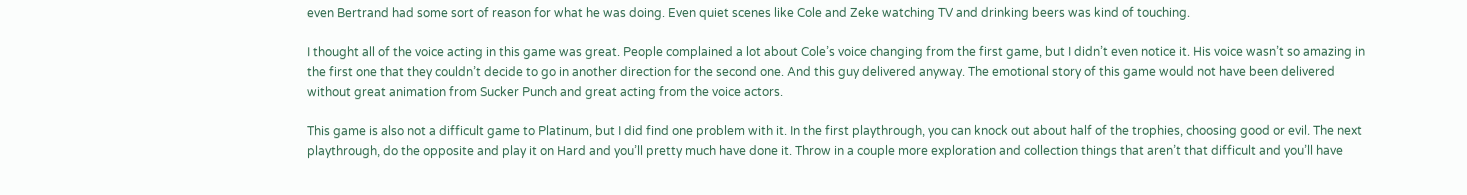even Bertrand had some sort of reason for what he was doing. Even quiet scenes like Cole and Zeke watching TV and drinking beers was kind of touching.

I thought all of the voice acting in this game was great. People complained a lot about Cole’s voice changing from the first game, but I didn’t even notice it. His voice wasn’t so amazing in the first one that they couldn’t decide to go in another direction for the second one. And this guy delivered anyway. The emotional story of this game would not have been delivered without great animation from Sucker Punch and great acting from the voice actors.

This game is also not a difficult game to Platinum, but I did find one problem with it. In the first playthrough, you can knock out about half of the trophies, choosing good or evil. The next playthrough, do the opposite and play it on Hard and you’ll pretty much have done it. Throw in a couple more exploration and collection things that aren’t that difficult and you’ll have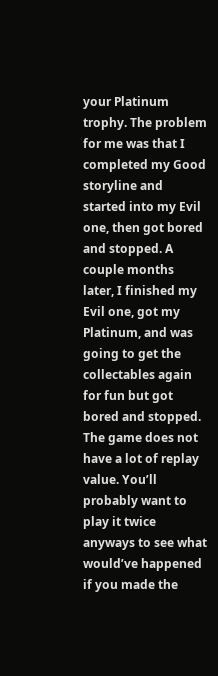your Platinum trophy. The problem for me was that I completed my Good storyline and started into my Evil one, then got bored and stopped. A couple months later, I finished my Evil one, got my Platinum, and was going to get the collectables again for fun but got bored and stopped. The game does not have a lot of replay value. You’ll probably want to play it twice anyways to see what would’ve happened if you made the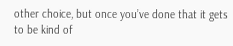other choice, but once you’ve done that it gets to be kind of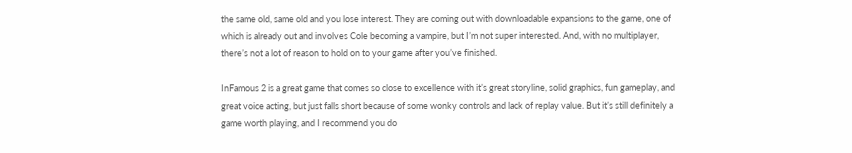the same old, same old and you lose interest. They are coming out with downloadable expansions to the game, one of which is already out and involves Cole becoming a vampire, but I’m not super interested. And, with no multiplayer, there’s not a lot of reason to hold on to your game after you’ve finished.

InFamous 2 is a great game that comes so close to excellence with it’s great storyline, solid graphics, fun gameplay, and great voice acting, but just falls short because of some wonky controls and lack of replay value. But it’s still definitely a game worth playing, and I recommend you do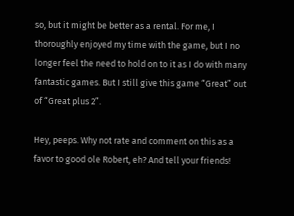so, but it might be better as a rental. For me, I thoroughly enjoyed my time with the game, but I no longer feel the need to hold on to it as I do with many fantastic games. But I still give this game “Great” out of “Great plus 2”.

Hey, peeps. Why not rate and comment on this as a favor to good ole Robert, eh? And tell your friends!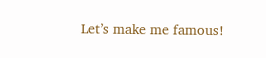Let’s make me famous!